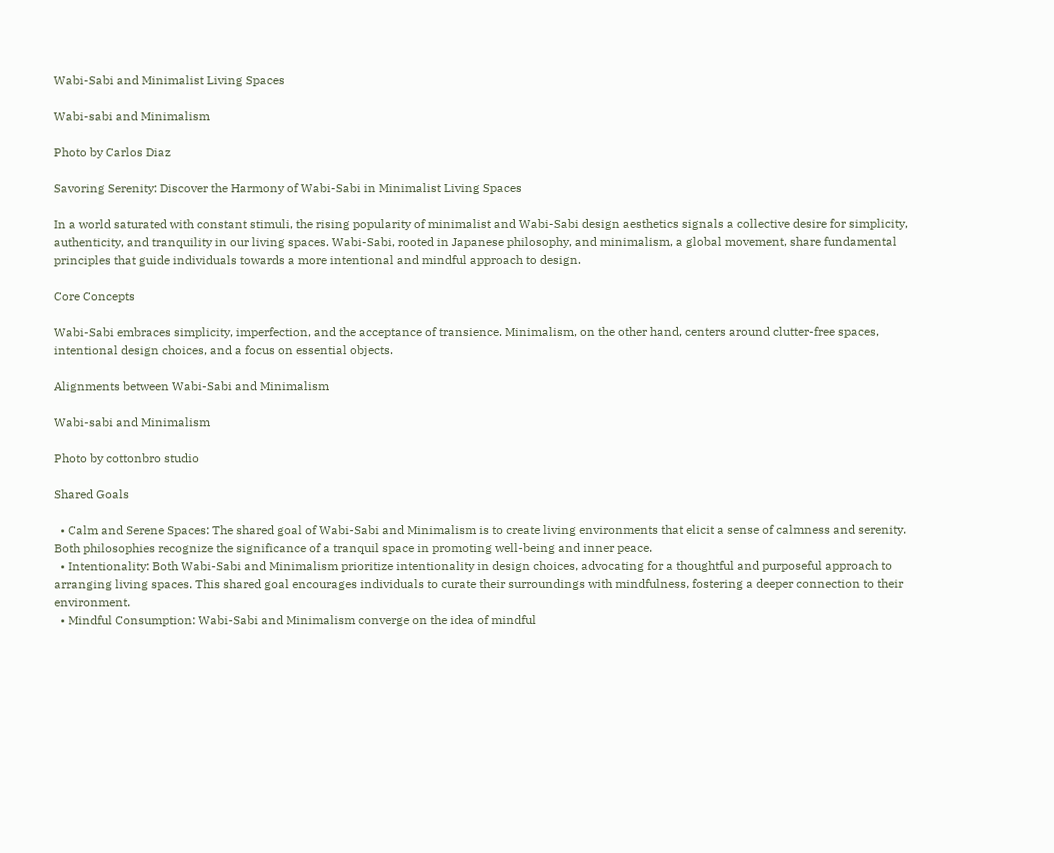Wabi-Sabi and Minimalist Living Spaces

Wabi-sabi and Minimalism

Photo by Carlos Diaz

Savoring Serenity: Discover the Harmony of Wabi-Sabi in Minimalist Living Spaces

In a world saturated with constant stimuli, the rising popularity of minimalist and Wabi-Sabi design aesthetics signals a collective desire for simplicity, authenticity, and tranquility in our living spaces. Wabi-Sabi, rooted in Japanese philosophy, and minimalism, a global movement, share fundamental principles that guide individuals towards a more intentional and mindful approach to design.

Core Concepts

Wabi-Sabi embraces simplicity, imperfection, and the acceptance of transience. Minimalism, on the other hand, centers around clutter-free spaces, intentional design choices, and a focus on essential objects.

Alignments between Wabi-Sabi and Minimalism

Wabi-sabi and Minimalism

Photo by cottonbro studio

Shared Goals

  • Calm and Serene Spaces: The shared goal of Wabi-Sabi and Minimalism is to create living environments that elicit a sense of calmness and serenity. Both philosophies recognize the significance of a tranquil space in promoting well-being and inner peace.
  • Intentionality: Both Wabi-Sabi and Minimalism prioritize intentionality in design choices, advocating for a thoughtful and purposeful approach to arranging living spaces. This shared goal encourages individuals to curate their surroundings with mindfulness, fostering a deeper connection to their environment.
  • Mindful Consumption: Wabi-Sabi and Minimalism converge on the idea of mindful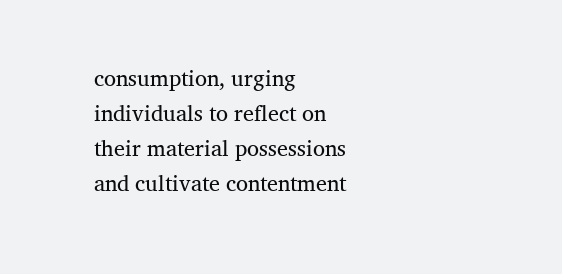consumption, urging individuals to reflect on their material possessions and cultivate contentment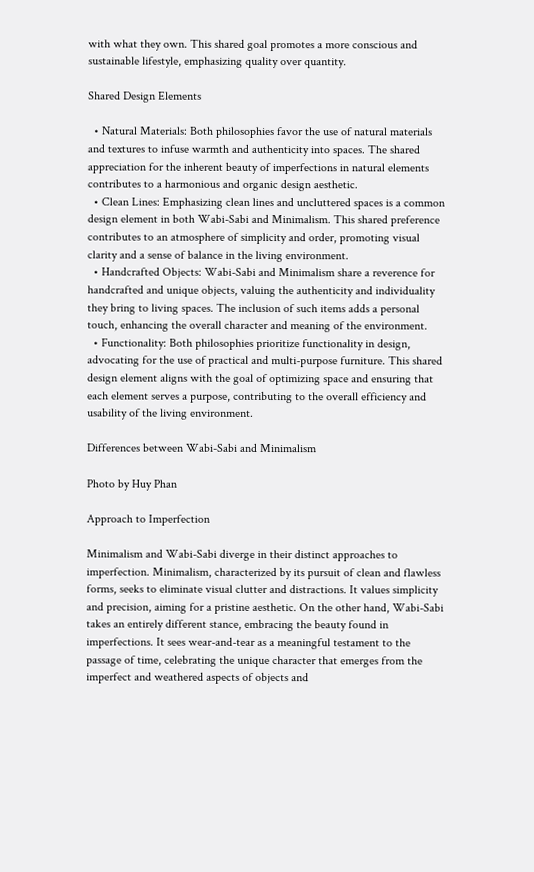with what they own. This shared goal promotes a more conscious and sustainable lifestyle, emphasizing quality over quantity.

Shared Design Elements

  • Natural Materials: Both philosophies favor the use of natural materials and textures to infuse warmth and authenticity into spaces. The shared appreciation for the inherent beauty of imperfections in natural elements contributes to a harmonious and organic design aesthetic.
  • Clean Lines: Emphasizing clean lines and uncluttered spaces is a common design element in both Wabi-Sabi and Minimalism. This shared preference contributes to an atmosphere of simplicity and order, promoting visual clarity and a sense of balance in the living environment.
  • Handcrafted Objects: Wabi-Sabi and Minimalism share a reverence for handcrafted and unique objects, valuing the authenticity and individuality they bring to living spaces. The inclusion of such items adds a personal touch, enhancing the overall character and meaning of the environment.
  • Functionality: Both philosophies prioritize functionality in design, advocating for the use of practical and multi-purpose furniture. This shared design element aligns with the goal of optimizing space and ensuring that each element serves a purpose, contributing to the overall efficiency and usability of the living environment.

Differences between Wabi-Sabi and Minimalism

Photo by Huy Phan

Approach to Imperfection

Minimalism and Wabi-Sabi diverge in their distinct approaches to imperfection. Minimalism, characterized by its pursuit of clean and flawless forms, seeks to eliminate visual clutter and distractions. It values simplicity and precision, aiming for a pristine aesthetic. On the other hand, Wabi-Sabi takes an entirely different stance, embracing the beauty found in imperfections. It sees wear-and-tear as a meaningful testament to the passage of time, celebrating the unique character that emerges from the imperfect and weathered aspects of objects and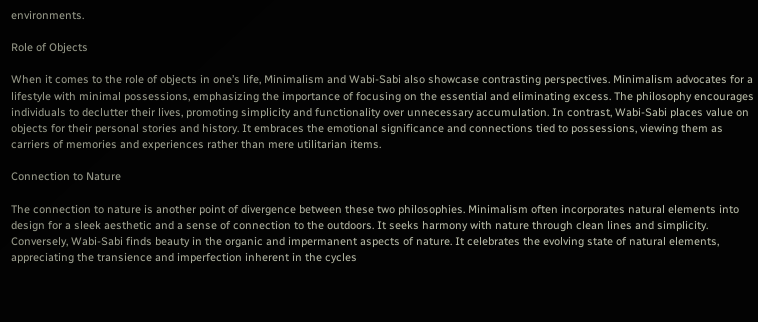environments.

Role of Objects

When it comes to the role of objects in one’s life, Minimalism and Wabi-Sabi also showcase contrasting perspectives. Minimalism advocates for a lifestyle with minimal possessions, emphasizing the importance of focusing on the essential and eliminating excess. The philosophy encourages individuals to declutter their lives, promoting simplicity and functionality over unnecessary accumulation. In contrast, Wabi-Sabi places value on objects for their personal stories and history. It embraces the emotional significance and connections tied to possessions, viewing them as carriers of memories and experiences rather than mere utilitarian items.

Connection to Nature

The connection to nature is another point of divergence between these two philosophies. Minimalism often incorporates natural elements into design for a sleek aesthetic and a sense of connection to the outdoors. It seeks harmony with nature through clean lines and simplicity. Conversely, Wabi-Sabi finds beauty in the organic and impermanent aspects of nature. It celebrates the evolving state of natural elements, appreciating the transience and imperfection inherent in the cycles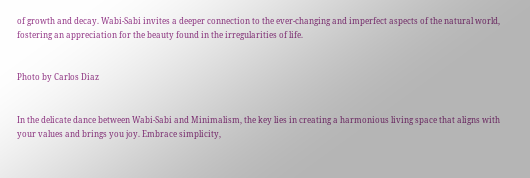of growth and decay. Wabi-Sabi invites a deeper connection to the ever-changing and imperfect aspects of the natural world, fostering an appreciation for the beauty found in the irregularities of life.


Photo by Carlos Diaz


In the delicate dance between Wabi-Sabi and Minimalism, the key lies in creating a harmonious living space that aligns with your values and brings you joy. Embrace simplicity,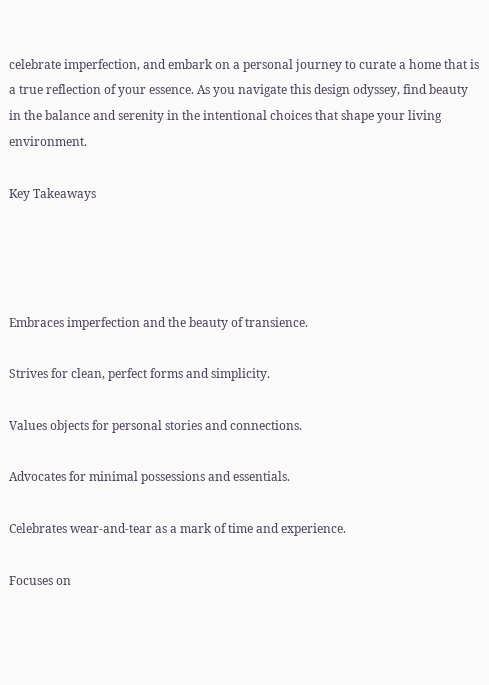celebrate imperfection, and embark on a personal journey to curate a home that is a true reflection of your essence. As you navigate this design odyssey, find beauty in the balance and serenity in the intentional choices that shape your living environment.

Key Takeaways




Embraces imperfection and the beauty of transience.

Strives for clean, perfect forms and simplicity.

Values objects for personal stories and connections.

Advocates for minimal possessions and essentials.

Celebrates wear-and-tear as a mark of time and experience.

Focuses on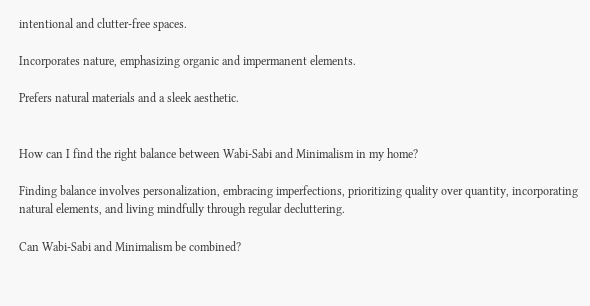intentional and clutter-free spaces.

Incorporates nature, emphasizing organic and impermanent elements.

Prefers natural materials and a sleek aesthetic.


How can I find the right balance between Wabi-Sabi and Minimalism in my home?

Finding balance involves personalization, embracing imperfections, prioritizing quality over quantity, incorporating natural elements, and living mindfully through regular decluttering.

Can Wabi-Sabi and Minimalism be combined?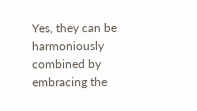Yes, they can be harmoniously combined by embracing the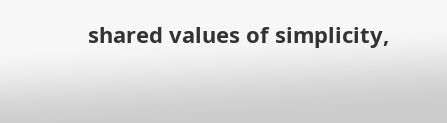shared values of simplicity,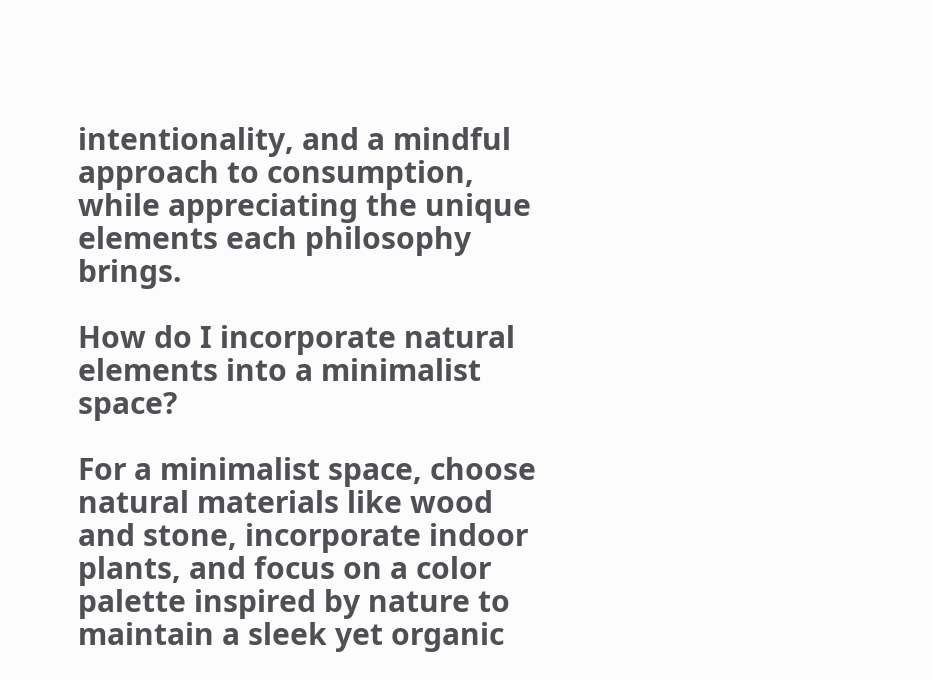intentionality, and a mindful approach to consumption, while appreciating the unique elements each philosophy brings.

How do I incorporate natural elements into a minimalist space?

For a minimalist space, choose natural materials like wood and stone, incorporate indoor plants, and focus on a color palette inspired by nature to maintain a sleek yet organic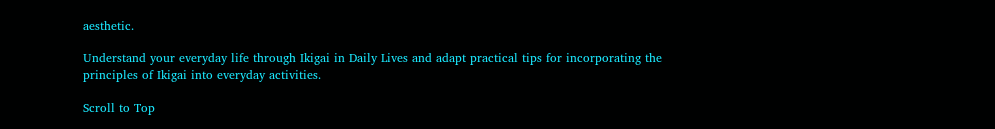aesthetic.

Understand your everyday life through Ikigai in Daily Lives and adapt practical tips for incorporating the principles of Ikigai into everyday activities.

Scroll to Top